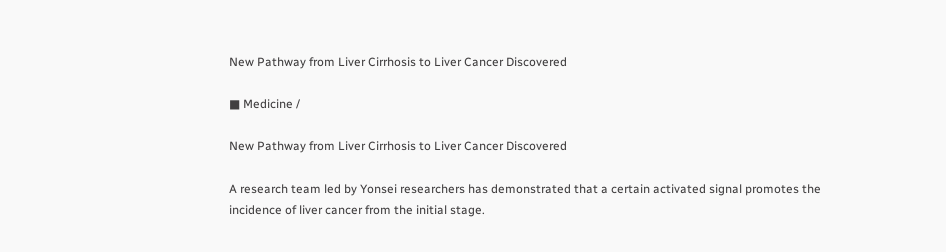New Pathway from Liver Cirrhosis to Liver Cancer Discovered

■ Medicine /

New Pathway from Liver Cirrhosis to Liver Cancer Discovered

A research team led by Yonsei researchers has demonstrated that a certain activated signal promotes the incidence of liver cancer from the initial stage.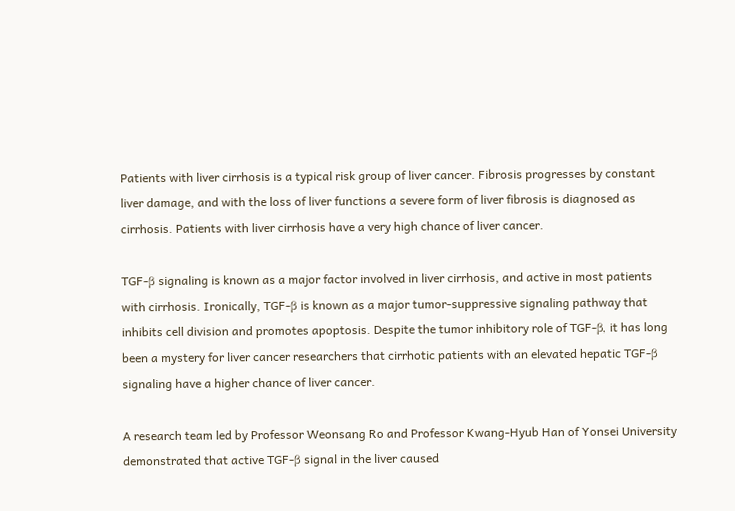Patients with liver cirrhosis is a typical risk group of liver cancer. Fibrosis progresses by constant liver damage, and with the loss of liver functions a severe form of liver fibrosis is diagnosed as cirrhosis. Patients with liver cirrhosis have a very high chance of liver cancer.

TGF-β signaling is known as a major factor involved in liver cirrhosis, and active in most patients with cirrhosis. Ironically, TGF-β is known as a major tumor-suppressive signaling pathway that inhibits cell division and promotes apoptosis. Despite the tumor inhibitory role of TGF-β, it has long been a mystery for liver cancer researchers that cirrhotic patients with an elevated hepatic TGF-β signaling have a higher chance of liver cancer.

A research team led by Professor Weonsang Ro and Professor Kwang-Hyub Han of Yonsei University demonstrated that active TGF-β signal in the liver caused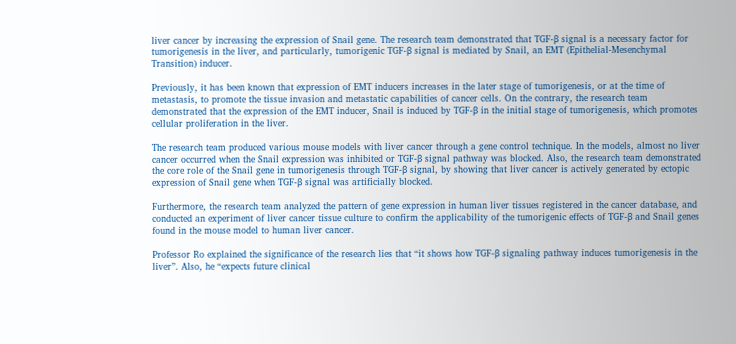liver cancer by increasing the expression of Snail gene. The research team demonstrated that TGF-β signal is a necessary factor for tumorigenesis in the liver, and particularly, tumorigenic TGF-β signal is mediated by Snail, an EMT (Epithelial-Mesenchymal Transition) inducer.

Previously, it has been known that expression of EMT inducers increases in the later stage of tumorigenesis, or at the time of metastasis, to promote the tissue invasion and metastatic capabilities of cancer cells. On the contrary, the research team demonstrated that the expression of the EMT inducer, Snail is induced by TGF-β in the initial stage of tumorigenesis, which promotes cellular proliferation in the liver.

The research team produced various mouse models with liver cancer through a gene control technique. In the models, almost no liver cancer occurred when the Snail expression was inhibited or TGF-β signal pathway was blocked. Also, the research team demonstrated the core role of the Snail gene in tumorigenesis through TGF-β signal, by showing that liver cancer is actively generated by ectopic expression of Snail gene when TGF-β signal was artificially blocked.

Furthermore, the research team analyzed the pattern of gene expression in human liver tissues registered in the cancer database, and conducted an experiment of liver cancer tissue culture to confirm the applicability of the tumorigenic effects of TGF-β and Snail genes found in the mouse model to human liver cancer.

Professor Ro explained the significance of the research lies that “it shows how TGF-β signaling pathway induces tumorigenesis in the liver”. Also, he “expects future clinical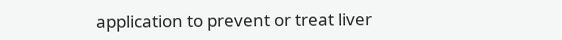application to prevent or treat liver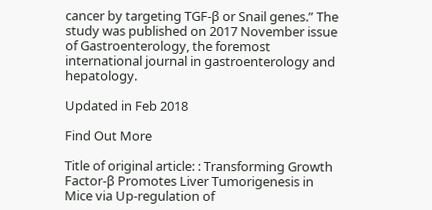cancer by targeting TGF-β or Snail genes.” The study was published on 2017 November issue of Gastroenterology, the foremost international journal in gastroenterology and hepatology.

Updated in Feb 2018

Find Out More

Title of original article: : Transforming Growth Factor-β Promotes Liver Tumorigenesis in Mice via Up-regulation of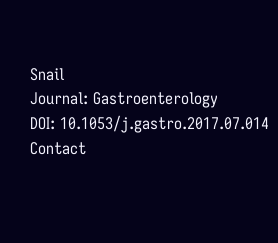Snail
Journal: Gastroenterology
DOI: 10.1053/j.gastro.2017.07.014
Contact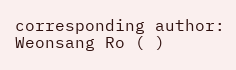corresponding author: Weonsang Ro ( )